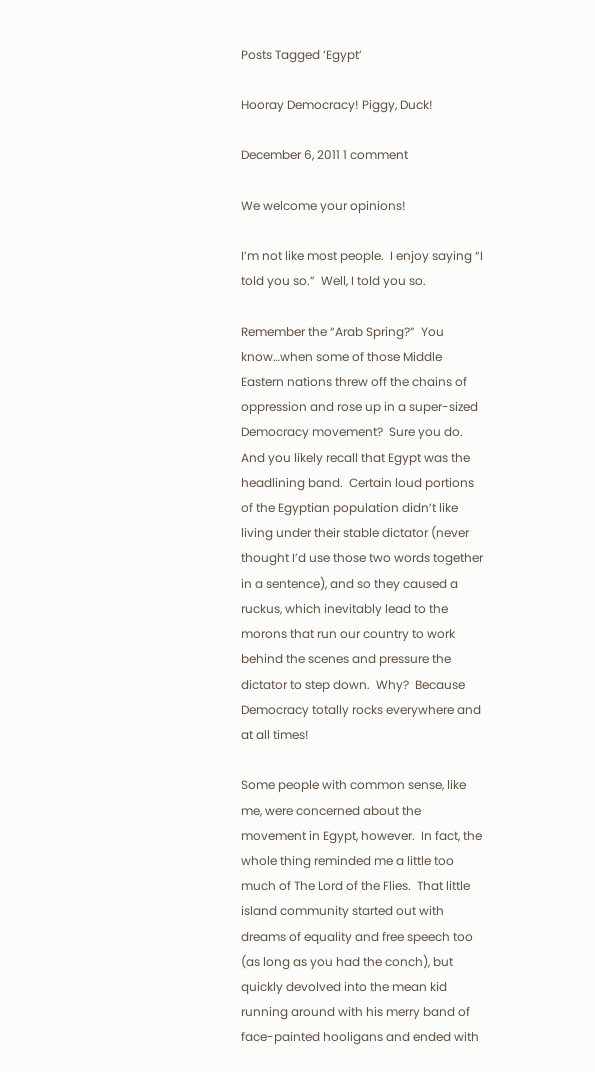Posts Tagged ‘Egypt’

Hooray Democracy! Piggy, Duck!

December 6, 2011 1 comment

We welcome your opinions!

I’m not like most people.  I enjoy saying “I told you so.”  Well, I told you so.

Remember the “Arab Spring?”  You know…when some of those Middle Eastern nations threw off the chains of oppression and rose up in a super-sized Democracy movement?  Sure you do.  And you likely recall that Egypt was the headlining band.  Certain loud portions of the Egyptian population didn’t like living under their stable dictator (never thought I’d use those two words together in a sentence), and so they caused a ruckus, which inevitably lead to the morons that run our country to work behind the scenes and pressure the dictator to step down.  Why?  Because Democracy totally rocks everywhere and at all times!

Some people with common sense, like me, were concerned about the movement in Egypt, however.  In fact, the whole thing reminded me a little too much of The Lord of the Flies.  That little island community started out with dreams of equality and free speech too (as long as you had the conch), but quickly devolved into the mean kid running around with his merry band of face-painted hooligans and ended with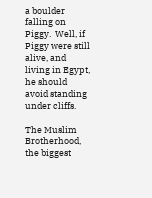a boulder falling on Piggy.  Well, if Piggy were still alive, and living in Egypt, he should avoid standing under cliffs.

The Muslim Brotherhood, the biggest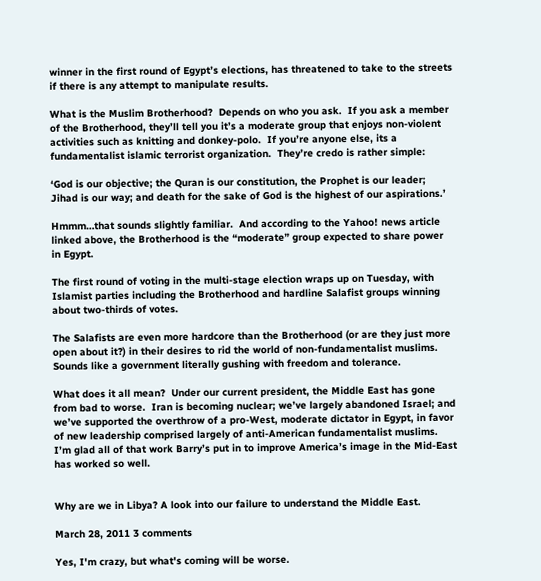winner in the first round of Egypt’s elections, has threatened to take to the streets if there is any attempt to manipulate results.

What is the Muslim Brotherhood?  Depends on who you ask.  If you ask a member of the Brotherhood, they’ll tell you it’s a moderate group that enjoys non-violent activities such as knitting and donkey-polo.  If you’re anyone else, its a fundamentalist islamic terrorist organization.  They’re credo is rather simple:

‘God is our objective; the Quran is our constitution, the Prophet is our leader; Jihad is our way; and death for the sake of God is the highest of our aspirations.’

Hmmm…that sounds slightly familiar.  And according to the Yahoo! news article linked above, the Brotherhood is the “moderate” group expected to share power in Egypt.

The first round of voting in the multi-stage election wraps up on Tuesday, with Islamist parties including the Brotherhood and hardline Salafist groups winning about two-thirds of votes.

The Salafists are even more hardcore than the Brotherhood (or are they just more open about it?) in their desires to rid the world of non-fundamentalist muslims.  Sounds like a government literally gushing with freedom and tolerance.

What does it all mean?  Under our current president, the Middle East has gone from bad to worse.  Iran is becoming nuclear; we’ve largely abandoned Israel; and we’ve supported the overthrow of a pro-West, moderate dictator in Egypt, in favor of new leadership comprised largely of anti-American fundamentalist muslims.  I’m glad all of that work Barry’s put in to improve America’s image in the Mid-East has worked so well.


Why are we in Libya? A look into our failure to understand the Middle East.

March 28, 2011 3 comments

Yes, I'm crazy, but what's coming will be worse.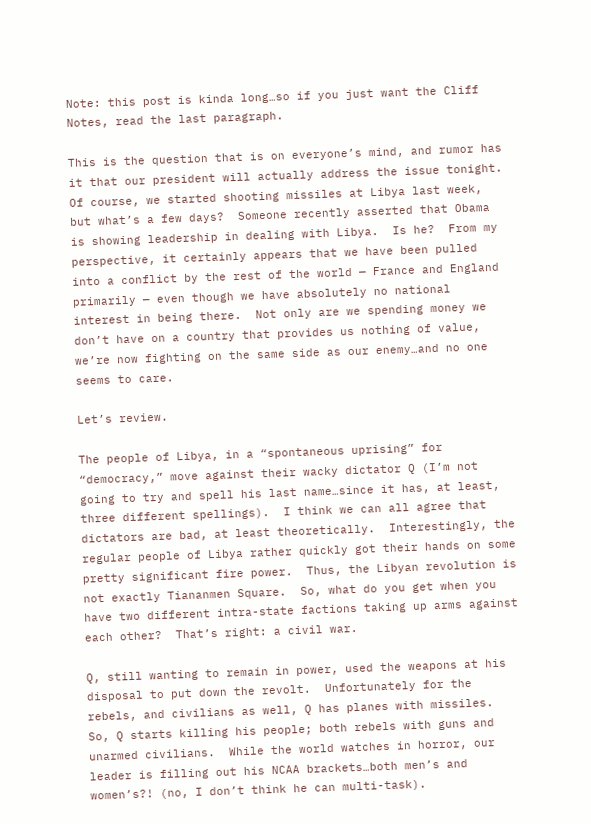Note: this post is kinda long…so if you just want the Cliff Notes, read the last paragraph.

This is the question that is on everyone’s mind, and rumor has it that our president will actually address the issue tonight.  Of course, we started shooting missiles at Libya last week, but what’s a few days?  Someone recently asserted that Obama is showing leadership in dealing with Libya.  Is he?  From my perspective, it certainly appears that we have been pulled into a conflict by the rest of the world — France and England primarily — even though we have absolutely no national interest in being there.  Not only are we spending money we don’t have on a country that provides us nothing of value, we’re now fighting on the same side as our enemy…and no one seems to care.

Let’s review.

The people of Libya, in a “spontaneous uprising” for “democracy,” move against their wacky dictator Q (I’m not going to try and spell his last name…since it has, at least, three different spellings).  I think we can all agree that dictators are bad, at least theoretically.  Interestingly, the regular people of Libya rather quickly got their hands on some pretty significant fire power.  Thus, the Libyan revolution is not exactly Tiananmen Square.  So, what do you get when you have two different intra-state factions taking up arms against each other?  That’s right: a civil war.

Q, still wanting to remain in power, used the weapons at his disposal to put down the revolt.  Unfortunately for the rebels, and civilians as well, Q has planes with missiles.  So, Q starts killing his people; both rebels with guns and unarmed civilians.  While the world watches in horror, our leader is filling out his NCAA brackets…both men’s and women’s?! (no, I don’t think he can multi-task).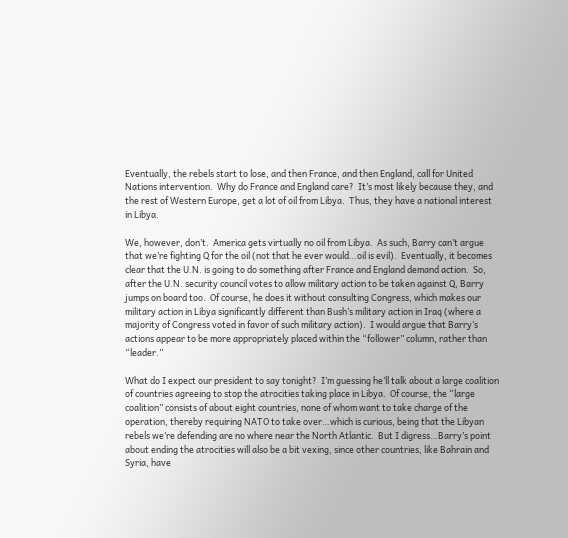Eventually, the rebels start to lose, and then France, and then England, call for United Nations intervention.  Why do France and England care?  It’s most likely because they, and the rest of Western Europe, get a lot of oil from Libya.  Thus, they have a national interest in Libya.

We, however, don’t.  America gets virtually no oil from Libya.  As such, Barry can’t argue that we’re fighting Q for the oil (not that he ever would…oil is evil).  Eventually, it becomes clear that the U.N. is going to do something after France and England demand action.  So, after the U.N. security council votes to allow military action to be taken against Q, Barry jumps on board too.  Of course, he does it without consulting Congress, which makes our military action in Libya significantly different than Bush’s military action in Iraq (where a majority of Congress voted in favor of such military action).  I would argue that Barry’s actions appear to be more appropriately placed within the “follower” column, rather than “leader.”

What do I expect our president to say tonight?  I’m guessing he’ll talk about a large coalition of countries agreeing to stop the atrocities taking place in Libya.  Of course, the “large coalition” consists of about eight countries, none of whom want to take charge of the operation, thereby requiring NATO to take over…which is curious, being that the Libyan rebels we’re defending are no where near the North Atlantic.  But I digress…Barry’s point about ending the atrocities will also be a bit vexing, since other countries, like Bahrain and Syria, have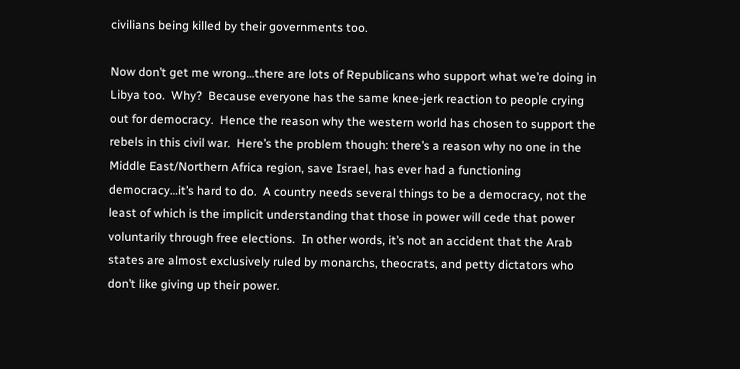civilians being killed by their governments too.

Now don’t get me wrong…there are lots of Republicans who support what we’re doing in Libya too.  Why?  Because everyone has the same knee-jerk reaction to people crying out for democracy.  Hence the reason why the western world has chosen to support the rebels in this civil war.  Here’s the problem though: there’s a reason why no one in the Middle East/Northern Africa region, save Israel, has ever had a functioning democracy…it’s hard to do.  A country needs several things to be a democracy, not the least of which is the implicit understanding that those in power will cede that power voluntarily through free elections.  In other words, it’s not an accident that the Arab states are almost exclusively ruled by monarchs, theocrats, and petty dictators who don’t like giving up their power.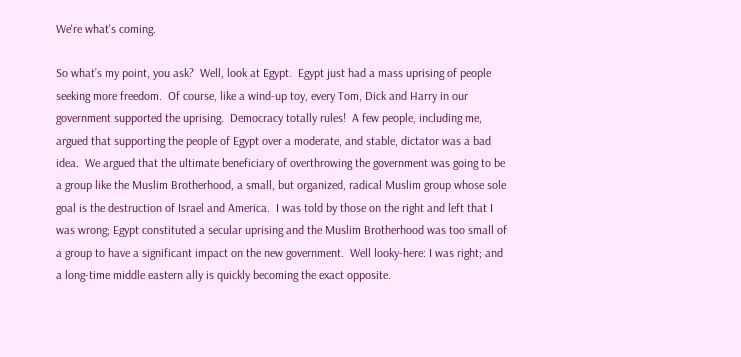We're what's coming.

So what’s my point, you ask?  Well, look at Egypt.  Egypt just had a mass uprising of people seeking more freedom.  Of course, like a wind-up toy, every Tom, Dick and Harry in our government supported the uprising.  Democracy totally rules!  A few people, including me, argued that supporting the people of Egypt over a moderate, and stable, dictator was a bad idea.  We argued that the ultimate beneficiary of overthrowing the government was going to be a group like the Muslim Brotherhood, a small, but organized, radical Muslim group whose sole goal is the destruction of Israel and America.  I was told by those on the right and left that I was wrong; Egypt constituted a secular uprising and the Muslim Brotherhood was too small of a group to have a significant impact on the new government.  Well looky-here: I was right; and a long-time middle eastern ally is quickly becoming the exact opposite.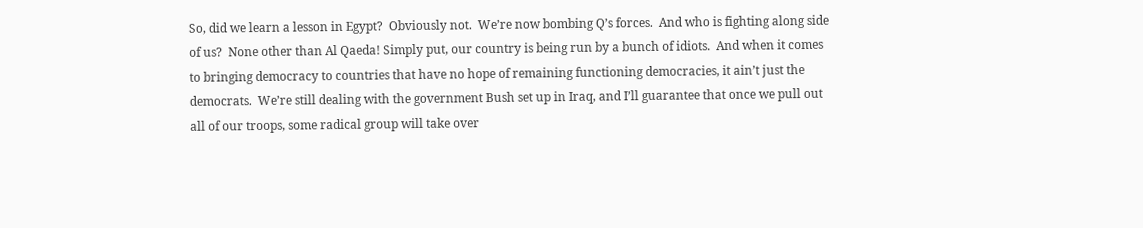So, did we learn a lesson in Egypt?  Obviously not.  We’re now bombing Q’s forces.  And who is fighting along side of us?  None other than Al Qaeda! Simply put, our country is being run by a bunch of idiots.  And when it comes to bringing democracy to countries that have no hope of remaining functioning democracies, it ain’t just the democrats.  We’re still dealing with the government Bush set up in Iraq, and I’ll guarantee that once we pull out all of our troops, some radical group will take over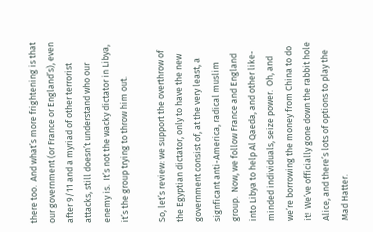there too.  And what’s more frightening is that our government (or France or England’s), even after 9/11 and a myriad of other terrorist attacks, still doesn’t understand who our enemy is.  It’s not the wacky dictator in Libya, it’s the group trying to throw him out.

So, let’s review: we support the overthrow of the Egyptian dictator, only to have the new government consist of, at the very least, a signficant anti-America, radical muslim group.  Now, we follow France and England into Libya to help Al Qaeda, and other like-minded individuals, seize power.  Oh, and we’re borrowing the money from China to do it!  We’ve officially gone down the rabbit hole Alice, and there’s lots of options to play the Mad Hatter.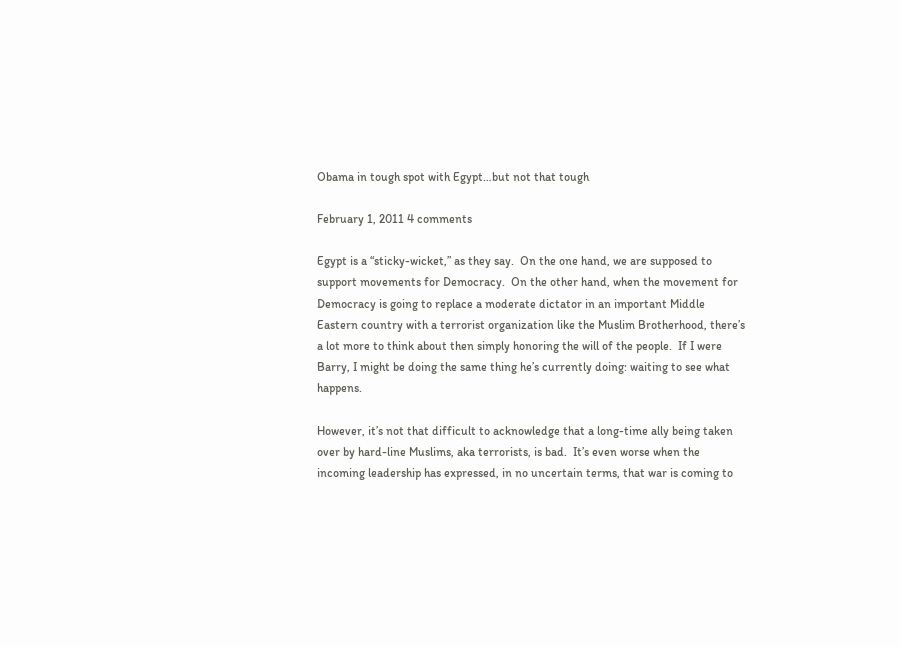Obama in tough spot with Egypt…but not that tough

February 1, 2011 4 comments

Egypt is a “sticky-wicket,” as they say.  On the one hand, we are supposed to support movements for Democracy.  On the other hand, when the movement for Democracy is going to replace a moderate dictator in an important Middle Eastern country with a terrorist organization like the Muslim Brotherhood, there’s a lot more to think about then simply honoring the will of the people.  If I were Barry, I might be doing the same thing he’s currently doing: waiting to see what happens.

However, it’s not that difficult to acknowledge that a long-time ally being taken over by hard-line Muslims, aka terrorists, is bad.  It’s even worse when the incoming leadership has expressed, in no uncertain terms, that war is coming to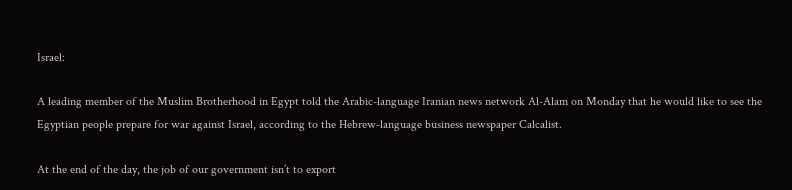Israel:

A leading member of the Muslim Brotherhood in Egypt told the Arabic-language Iranian news network Al-Alam on Monday that he would like to see the Egyptian people prepare for war against Israel, according to the Hebrew-language business newspaper Calcalist.

At the end of the day, the job of our government isn’t to export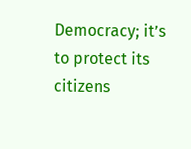Democracy; it’s to protect its citizens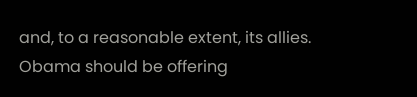and, to a reasonable extent, its allies.  Obama should be offering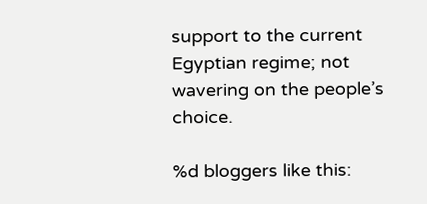support to the current Egyptian regime; not wavering on the people’s choice.

%d bloggers like this: